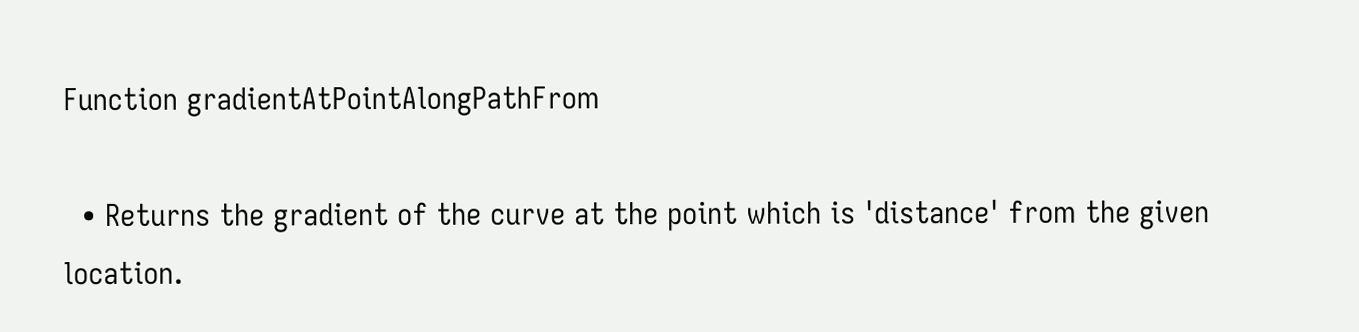Function gradientAtPointAlongPathFrom

  • Returns the gradient of the curve at the point which is 'distance' from the given location.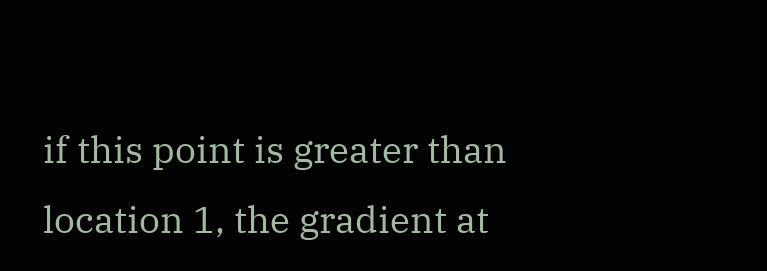if this point is greater than location 1, the gradient at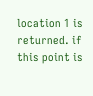location 1 is returned. if this point is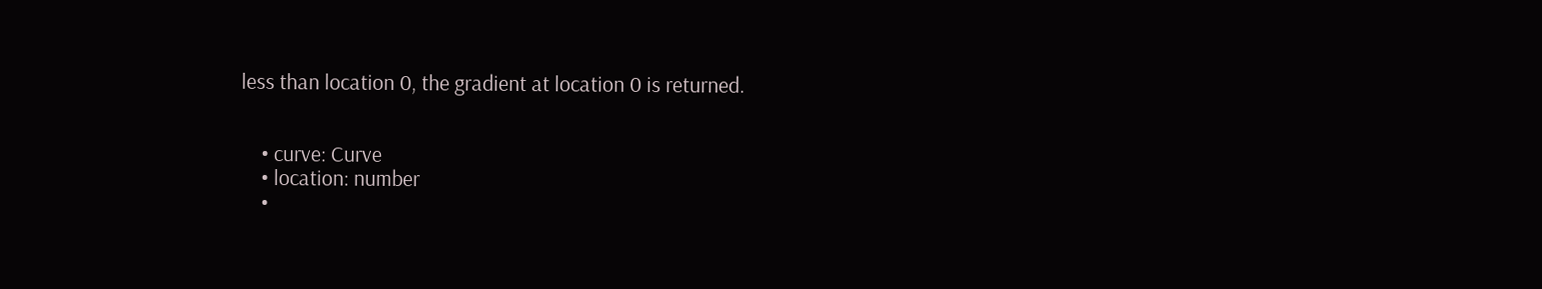less than location 0, the gradient at location 0 is returned.


    • curve: Curve
    • location: number
    •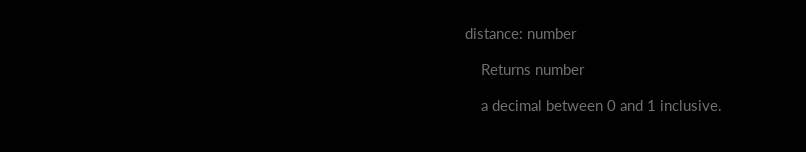distance: number

    Returns number

    a decimal between 0 and 1 inclusive.